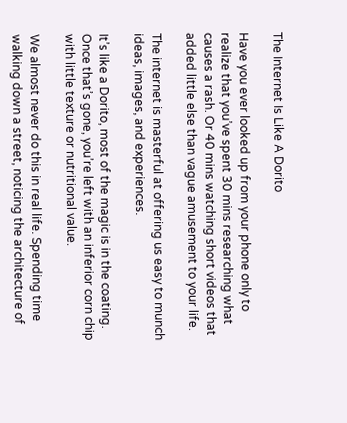The Internet Is Like A Dorito

Have you ever looked up from your phone only to realize that you’ve spent 30 mins researching what causes a rash. Or 40 mins watching short videos that added little else than vague amusement to your life.

The internet is masterful at offering us easy to munch ideas, images, and experiences.

It’s like a Dorito, most of the magic is in the coating. Once that’s gone, you’re left with an inferior corn chip with little texture or nutritional value.

We almost never do this in real life. Spending time walking down a street, noticing the architecture of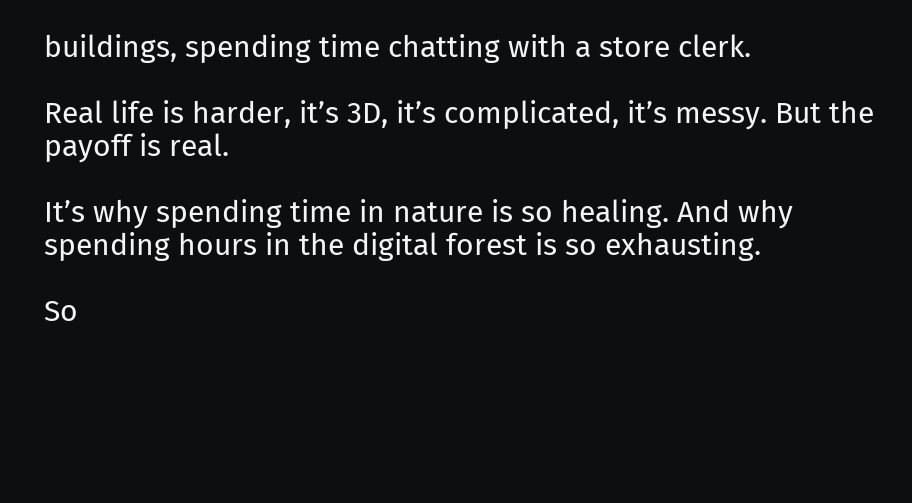buildings, spending time chatting with a store clerk.

Real life is harder, it’s 3D, it’s complicated, it’s messy. But the payoff is real.

It’s why spending time in nature is so healing. And why spending hours in the digital forest is so exhausting.

So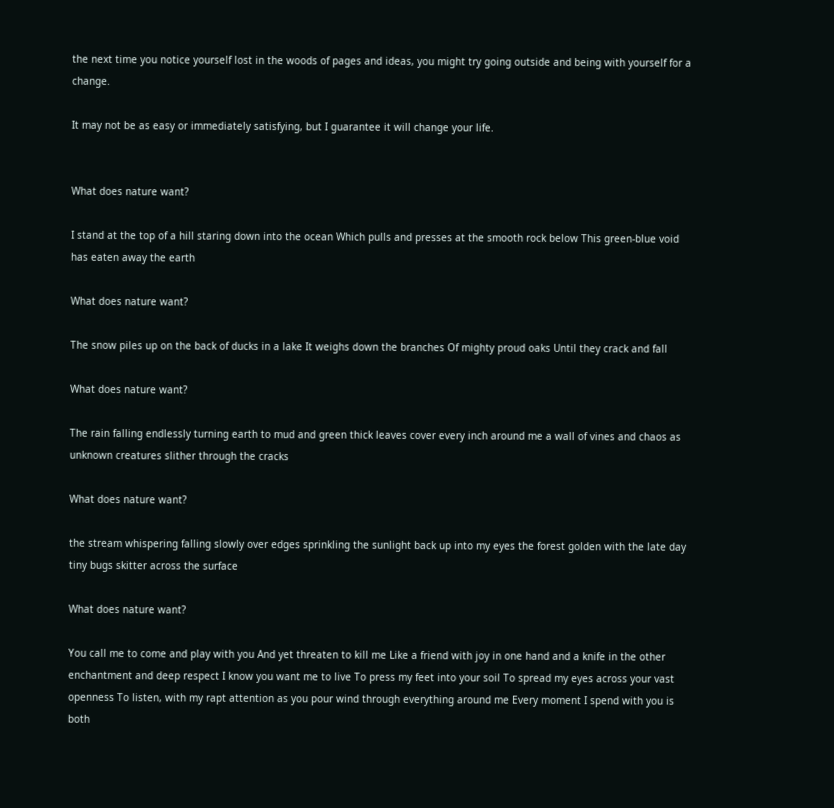the next time you notice yourself lost in the woods of pages and ideas, you might try going outside and being with yourself for a change.

It may not be as easy or immediately satisfying, but I guarantee it will change your life.


What does nature want?

I stand at the top of a hill staring down into the ocean Which pulls and presses at the smooth rock below This green-blue void has eaten away the earth

What does nature want?

The snow piles up on the back of ducks in a lake It weighs down the branches Of mighty proud oaks Until they crack and fall

What does nature want?

The rain falling endlessly turning earth to mud and green thick leaves cover every inch around me a wall of vines and chaos as unknown creatures slither through the cracks

What does nature want?

the stream whispering falling slowly over edges sprinkling the sunlight back up into my eyes the forest golden with the late day tiny bugs skitter across the surface

What does nature want?

You call me to come and play with you And yet threaten to kill me Like a friend with joy in one hand and a knife in the other enchantment and deep respect I know you want me to live To press my feet into your soil To spread my eyes across your vast openness To listen, with my rapt attention as you pour wind through everything around me Every moment I spend with you is both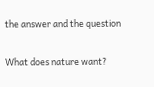the answer and the question

What does nature want?